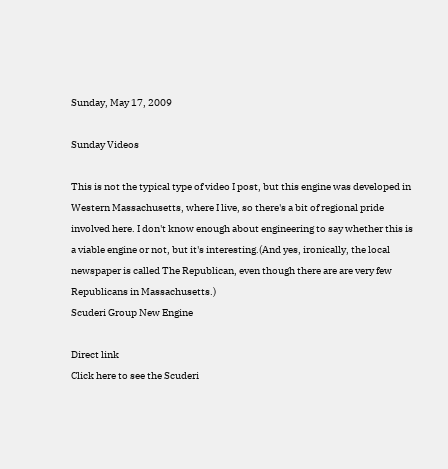Sunday, May 17, 2009

Sunday Videos

This is not the typical type of video I post, but this engine was developed in Western Massachusetts, where I live, so there's a bit of regional pride involved here. I don't know enough about engineering to say whether this is a viable engine or not, but it's interesting.(And yes, ironically, the local newspaper is called The Republican, even though there are are very few Republicans in Massachusetts.)
Scuderi Group New Engine

Direct link
Click here to see the Scuderi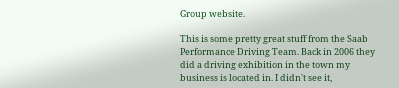Group website.

This is some pretty great stuff from the Saab Performance Driving Team. Back in 2006 they did a driving exhibition in the town my business is located in. I didn't see it,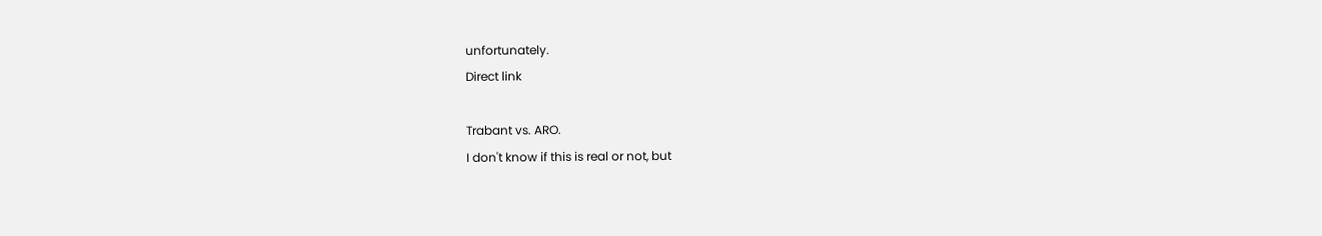unfortunately.
Direct link

Trabant vs. ARO.
I don't know if this is real or not, but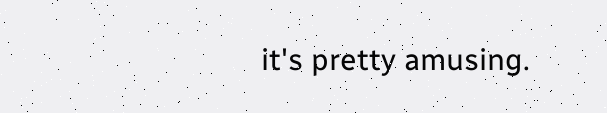it's pretty amusing.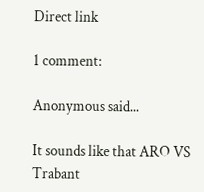Direct link

1 comment:

Anonymous said...

It sounds like that ARO VS Trabant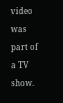video was part of a TV show.